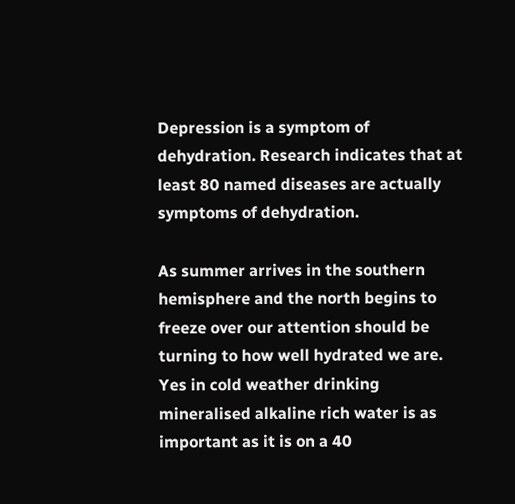Depression is a symptom of dehydration. Research indicates that at least 80 named diseases are actually symptoms of dehydration.

As summer arrives in the southern hemisphere and the north begins to freeze over our attention should be turning to how well hydrated we are. Yes in cold weather drinking mineralised alkaline rich water is as important as it is on a 40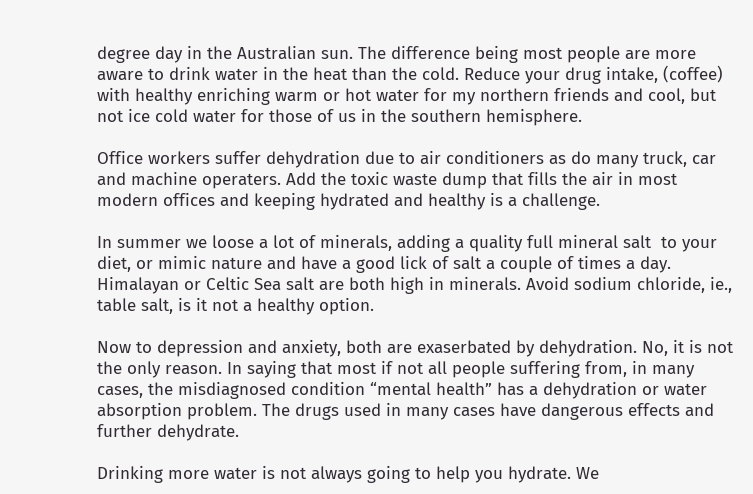degree day in the Australian sun. The difference being most people are more aware to drink water in the heat than the cold. Reduce your drug intake, (coffee) with healthy enriching warm or hot water for my northern friends and cool, but not ice cold water for those of us in the southern hemisphere.

Office workers suffer dehydration due to air conditioners as do many truck, car and machine operaters. Add the toxic waste dump that fills the air in most modern offices and keeping hydrated and healthy is a challenge.

In summer we loose a lot of minerals, adding a quality full mineral salt  to your diet, or mimic nature and have a good lick of salt a couple of times a day. Himalayan or Celtic Sea salt are both high in minerals. Avoid sodium chloride, ie., table salt, is it not a healthy option.

Now to depression and anxiety, both are exaserbated by dehydration. No, it is not the only reason. In saying that most if not all people suffering from, in many cases, the misdiagnosed condition “mental health” has a dehydration or water absorption problem. The drugs used in many cases have dangerous effects and further dehydrate.

Drinking more water is not always going to help you hydrate. We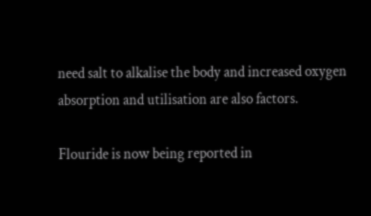need salt to alkalise the body and increased oxygen absorption and utilisation are also factors.

Flouride is now being reported in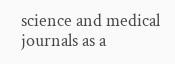science and medical journals as a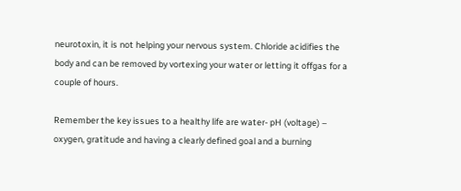neurotoxin, it is not helping your nervous system. Chloride acidifies the body and can be removed by vortexing your water or letting it offgas for a couple of hours.

Remember the key issues to a healthy life are water- pH (voltage) – oxygen, gratitude and having a clearly defined goal and a burning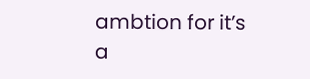ambtion for it’s a